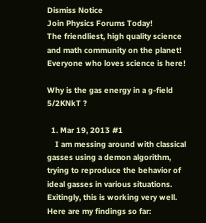Dismiss Notice
Join Physics Forums Today!
The friendliest, high quality science and math community on the planet! Everyone who loves science is here!

Why is the gas energy in a g-field 5/2KNkT ?

  1. Mar 19, 2013 #1
    I am messing around with classical gasses using a demon algorithm, trying to reproduce the behavior of ideal gasses in various situations. Exitingly, this is working very well. Here are my findings so far: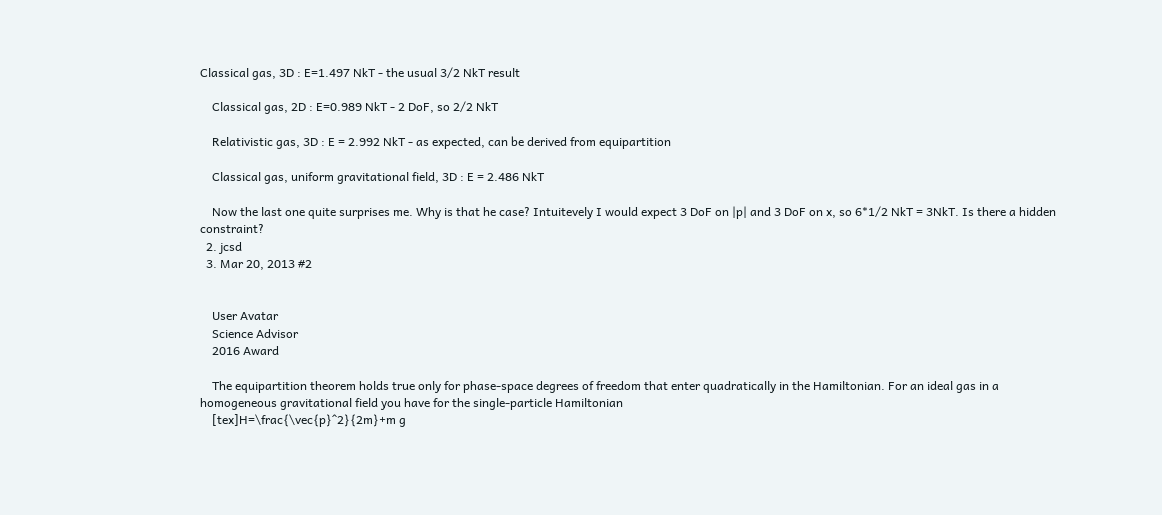Classical gas, 3D : E=1.497 NkT - the usual 3/2 NkT result

    Classical gas, 2D : E=0.989 NkT - 2 DoF, so 2/2 NkT

    Relativistic gas, 3D : E = 2.992 NkT - as expected, can be derived from equipartition

    Classical gas, uniform gravitational field, 3D : E = 2.486 NkT

    Now the last one quite surprises me. Why is that he case? Intuitevely I would expect 3 DoF on |p| and 3 DoF on x, so 6*1/2 NkT = 3NkT. Is there a hidden constraint?
  2. jcsd
  3. Mar 20, 2013 #2


    User Avatar
    Science Advisor
    2016 Award

    The equipartition theorem holds true only for phase-space degrees of freedom that enter quadratically in the Hamiltonian. For an ideal gas in a homogeneous gravitational field you have for the single-particle Hamiltonian
    [tex]H=\frac{\vec{p}^2}{2m}+m g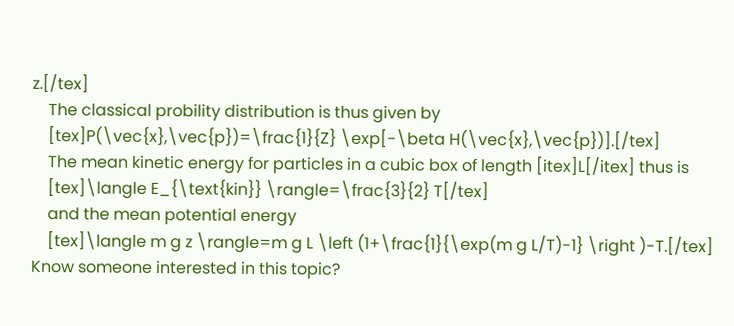z.[/tex]
    The classical probility distribution is thus given by
    [tex]P(\vec{x},\vec{p})=\frac{1}{Z} \exp[-\beta H(\vec{x},\vec{p})].[/tex]
    The mean kinetic energy for particles in a cubic box of length [itex]L[/itex] thus is
    [tex]\langle E_{\text{kin}} \rangle=\frac{3}{2} T[/tex]
    and the mean potential energy
    [tex]\langle m g z \rangle=m g L \left (1+\frac{1}{\exp(m g L/T)-1} \right )-T.[/tex]
Know someone interested in this topic?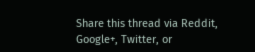Share this thread via Reddit, Google+, Twitter, or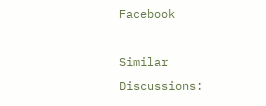Facebook

Similar Discussions: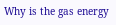Why is the gas energy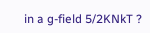in a g-field 5/2KNkT ?